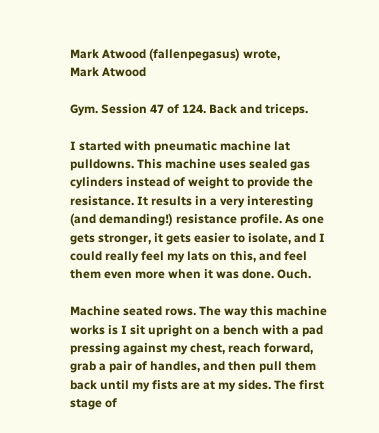Mark Atwood (fallenpegasus) wrote,
Mark Atwood

Gym. Session 47 of 124. Back and triceps.

I started with pneumatic machine lat pulldowns. This machine uses sealed gas cylinders instead of weight to provide the resistance. It results in a very interesting (and demanding!) resistance profile. As one gets stronger, it gets easier to isolate, and I could really feel my lats on this, and feel them even more when it was done. Ouch.

Machine seated rows. The way this machine works is I sit upright on a bench with a pad pressing against my chest, reach forward, grab a pair of handles, and then pull them back until my fists are at my sides. The first stage of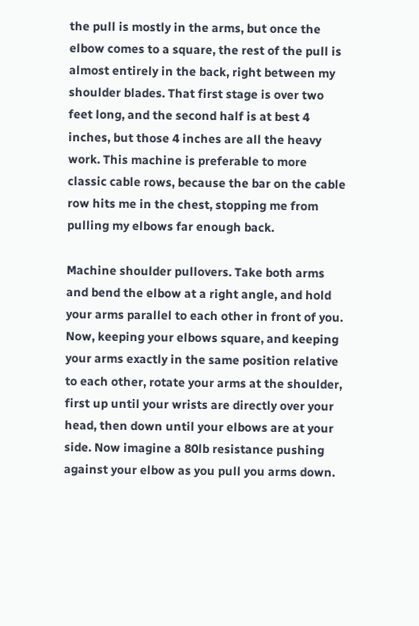the pull is mostly in the arms, but once the elbow comes to a square, the rest of the pull is almost entirely in the back, right between my shoulder blades. That first stage is over two feet long, and the second half is at best 4 inches, but those 4 inches are all the heavy work. This machine is preferable to more classic cable rows, because the bar on the cable row hits me in the chest, stopping me from pulling my elbows far enough back.

Machine shoulder pullovers. Take both arms and bend the elbow at a right angle, and hold your arms parallel to each other in front of you. Now, keeping your elbows square, and keeping your arms exactly in the same position relative to each other, rotate your arms at the shoulder, first up until your wrists are directly over your head, then down until your elbows are at your side. Now imagine a 80lb resistance pushing against your elbow as you pull you arms down.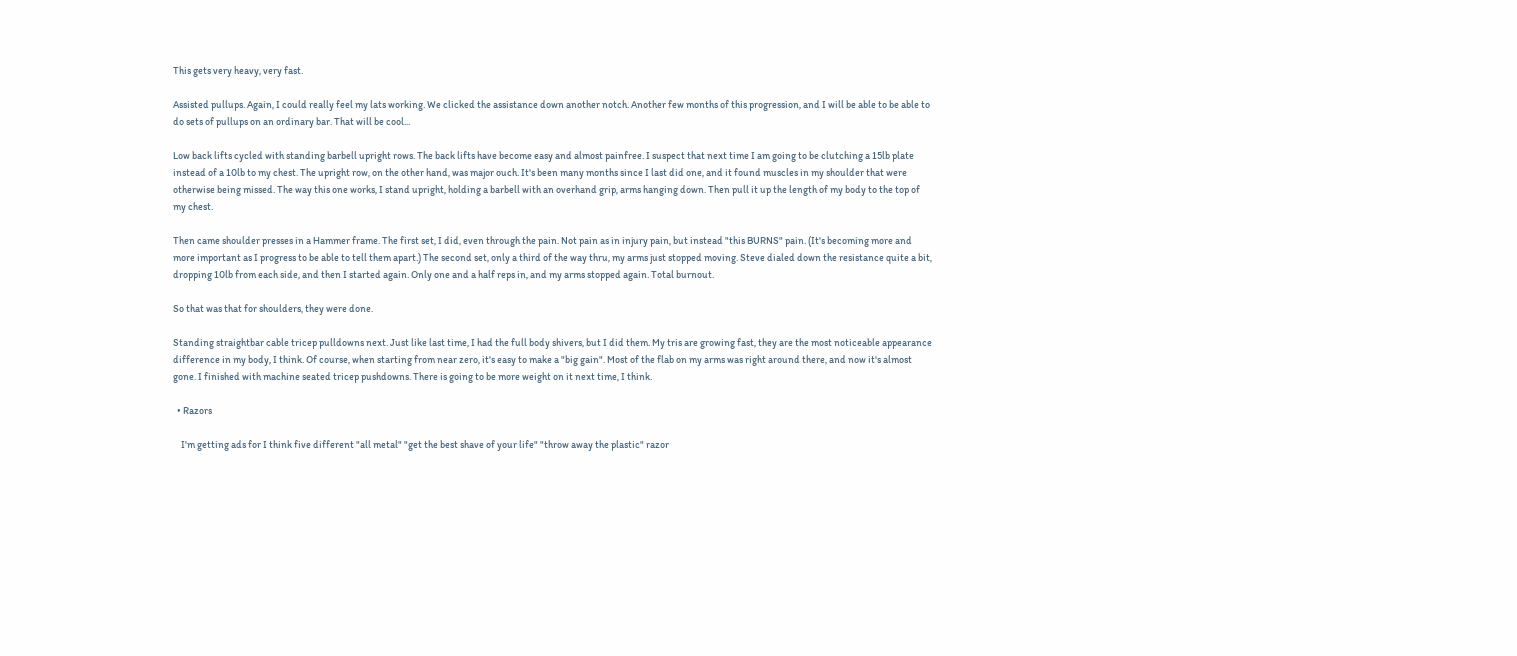This gets very heavy, very fast.

Assisted pullups. Again, I could really feel my lats working. We clicked the assistance down another notch. Another few months of this progression, and I will be able to be able to do sets of pullups on an ordinary bar. That will be cool...

Low back lifts cycled with standing barbell upright rows. The back lifts have become easy and almost painfree. I suspect that next time I am going to be clutching a 15lb plate instead of a 10lb to my chest. The upright row, on the other hand, was major ouch. It's been many months since I last did one, and it found muscles in my shoulder that were otherwise being missed. The way this one works, I stand upright, holding a barbell with an overhand grip, arms hanging down. Then pull it up the length of my body to the top of my chest.

Then came shoulder presses in a Hammer frame. The first set, I did, even through the pain. Not pain as in injury pain, but instead "this BURNS" pain. (It's becoming more and more important as I progress to be able to tell them apart.) The second set, only a third of the way thru, my arms just stopped moving. Steve dialed down the resistance quite a bit, dropping 10lb from each side, and then I started again. Only one and a half reps in, and my arms stopped again. Total burnout.

So that was that for shoulders, they were done.

Standing straightbar cable tricep pulldowns next. Just like last time, I had the full body shivers, but I did them. My tris are growing fast, they are the most noticeable appearance difference in my body, I think. Of course, when starting from near zero, it's easy to make a "big gain". Most of the flab on my arms was right around there, and now it's almost gone. I finished with machine seated tricep pushdowns. There is going to be more weight on it next time, I think.

  • Razors

    I'm getting ads for I think five different "all metal" "get the best shave of your life" "throw away the plastic" razor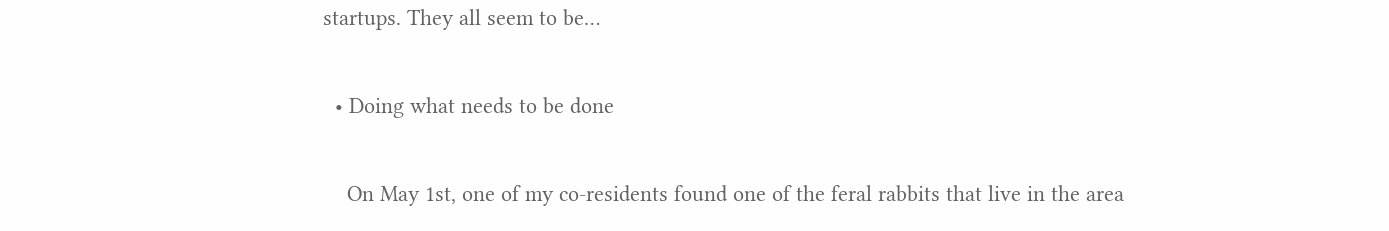startups. They all seem to be…

  • Doing what needs to be done

    On May 1st, one of my co-residents found one of the feral rabbits that live in the area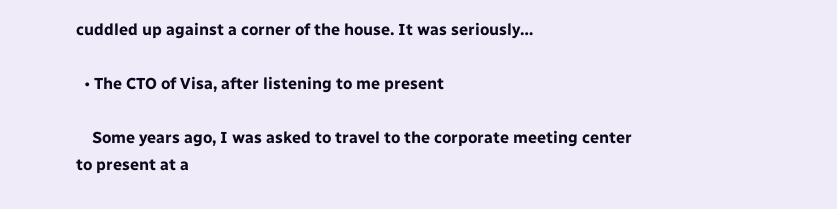cuddled up against a corner of the house. It was seriously…

  • The CTO of Visa, after listening to me present

    Some years ago, I was asked to travel to the corporate meeting center to present at a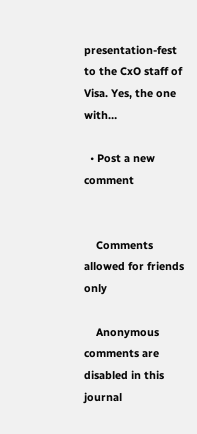presentation-fest to the CxO staff of Visa. Yes, the one with…

  • Post a new comment


    Comments allowed for friends only

    Anonymous comments are disabled in this journal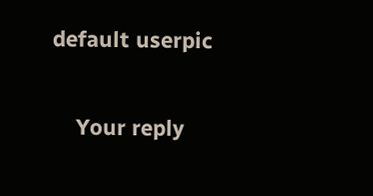default userpic

    Your reply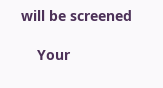will be screened

    Your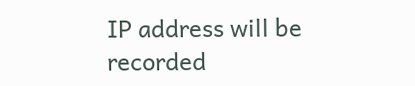IP address will be recorded